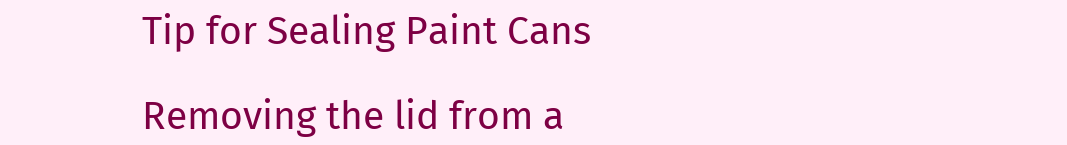Tip for Sealing Paint Cans

Removing the lid from a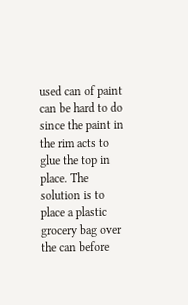used can of paint can be hard to do since the paint in the rim acts to glue the top in place. The solution is to place a plastic grocery bag over the can before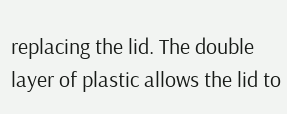replacing the lid. The double layer of plastic allows the lid to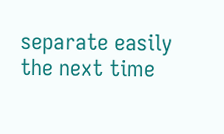separate easily the next time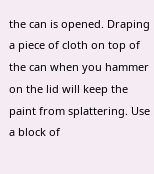the can is opened. Draping a piece of cloth on top of the can when you hammer on the lid will keep the paint from splattering. Use a block of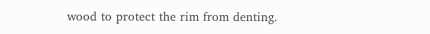wood to protect the rim from denting.